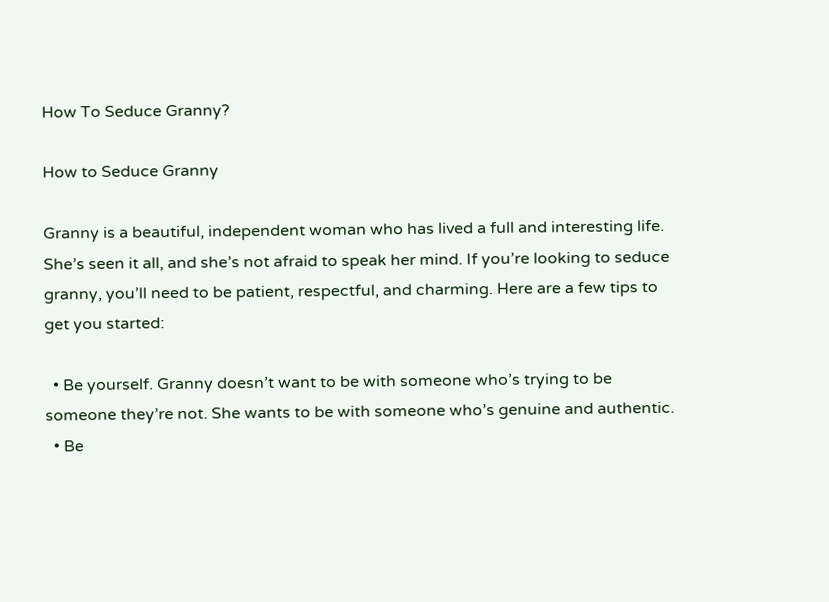How To Seduce Granny?

How to Seduce Granny

Granny is a beautiful, independent woman who has lived a full and interesting life. She’s seen it all, and she’s not afraid to speak her mind. If you’re looking to seduce granny, you’ll need to be patient, respectful, and charming. Here are a few tips to get you started:

  • Be yourself. Granny doesn’t want to be with someone who’s trying to be someone they’re not. She wants to be with someone who’s genuine and authentic.
  • Be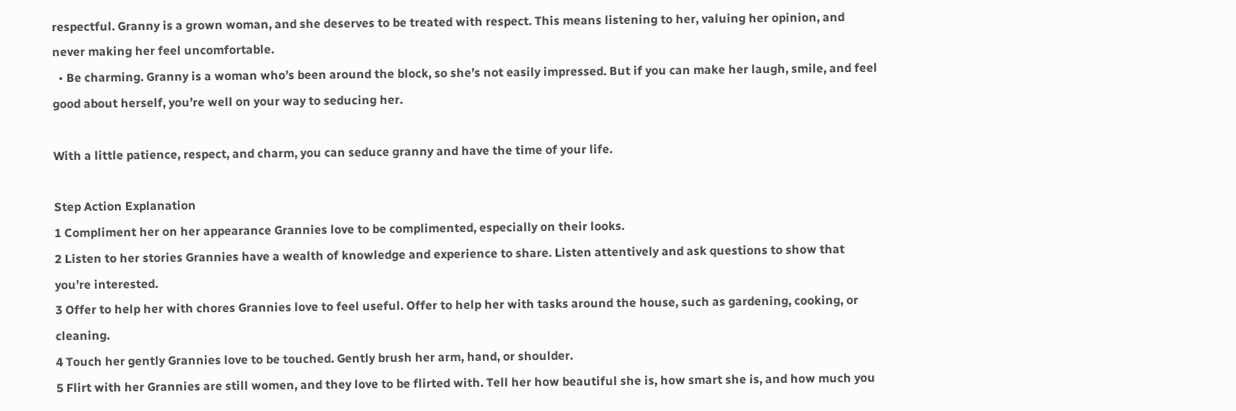respectful. Granny is a grown woman, and she deserves to be treated with respect. This means listening to her, valuing her opinion, and never making her feel uncomfortable.
  • Be charming. Granny is a woman who’s been around the block, so she’s not easily impressed. But if you can make her laugh, smile, and feel good about herself, you’re well on your way to seducing her.

With a little patience, respect, and charm, you can seduce granny and have the time of your life.

Step Action Explanation
1 Compliment her on her appearance Grannies love to be complimented, especially on their looks.
2 Listen to her stories Grannies have a wealth of knowledge and experience to share. Listen attentively and ask questions to show that you’re interested.
3 Offer to help her with chores Grannies love to feel useful. Offer to help her with tasks around the house, such as gardening, cooking, or cleaning.
4 Touch her gently Grannies love to be touched. Gently brush her arm, hand, or shoulder.
5 Flirt with her Grannies are still women, and they love to be flirted with. Tell her how beautiful she is, how smart she is, and how much you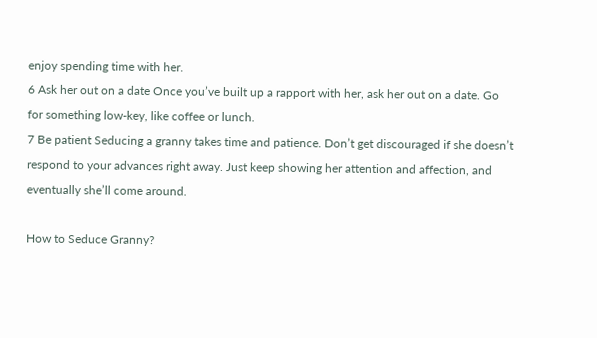enjoy spending time with her.
6 Ask her out on a date Once you’ve built up a rapport with her, ask her out on a date. Go for something low-key, like coffee or lunch.
7 Be patient Seducing a granny takes time and patience. Don’t get discouraged if she doesn’t respond to your advances right away. Just keep showing her attention and affection, and eventually she’ll come around.

How to Seduce Granny?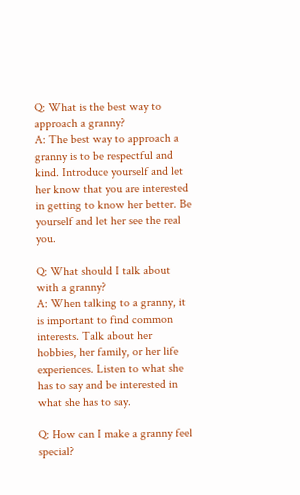Q: What is the best way to approach a granny?
A: The best way to approach a granny is to be respectful and kind. Introduce yourself and let her know that you are interested in getting to know her better. Be yourself and let her see the real you.

Q: What should I talk about with a granny?
A: When talking to a granny, it is important to find common interests. Talk about her hobbies, her family, or her life experiences. Listen to what she has to say and be interested in what she has to say.

Q: How can I make a granny feel special?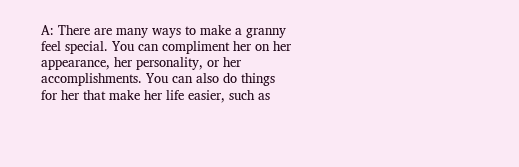A: There are many ways to make a granny feel special. You can compliment her on her appearance, her personality, or her accomplishments. You can also do things for her that make her life easier, such as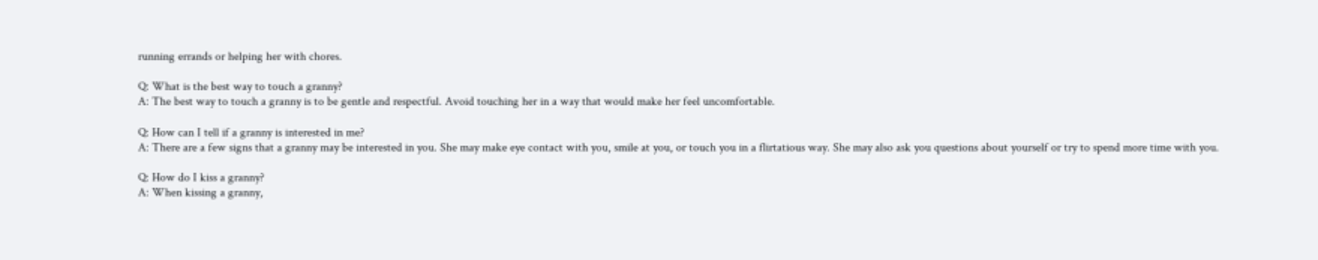running errands or helping her with chores.

Q: What is the best way to touch a granny?
A: The best way to touch a granny is to be gentle and respectful. Avoid touching her in a way that would make her feel uncomfortable.

Q: How can I tell if a granny is interested in me?
A: There are a few signs that a granny may be interested in you. She may make eye contact with you, smile at you, or touch you in a flirtatious way. She may also ask you questions about yourself or try to spend more time with you.

Q: How do I kiss a granny?
A: When kissing a granny,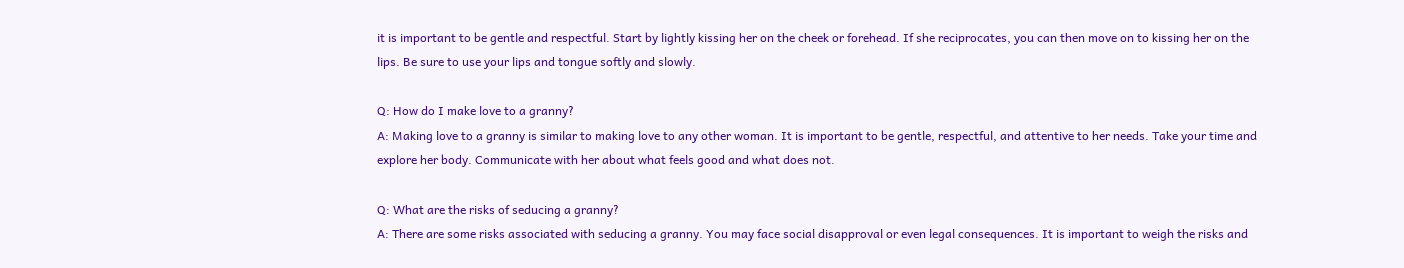it is important to be gentle and respectful. Start by lightly kissing her on the cheek or forehead. If she reciprocates, you can then move on to kissing her on the lips. Be sure to use your lips and tongue softly and slowly.

Q: How do I make love to a granny?
A: Making love to a granny is similar to making love to any other woman. It is important to be gentle, respectful, and attentive to her needs. Take your time and explore her body. Communicate with her about what feels good and what does not.

Q: What are the risks of seducing a granny?
A: There are some risks associated with seducing a granny. You may face social disapproval or even legal consequences. It is important to weigh the risks and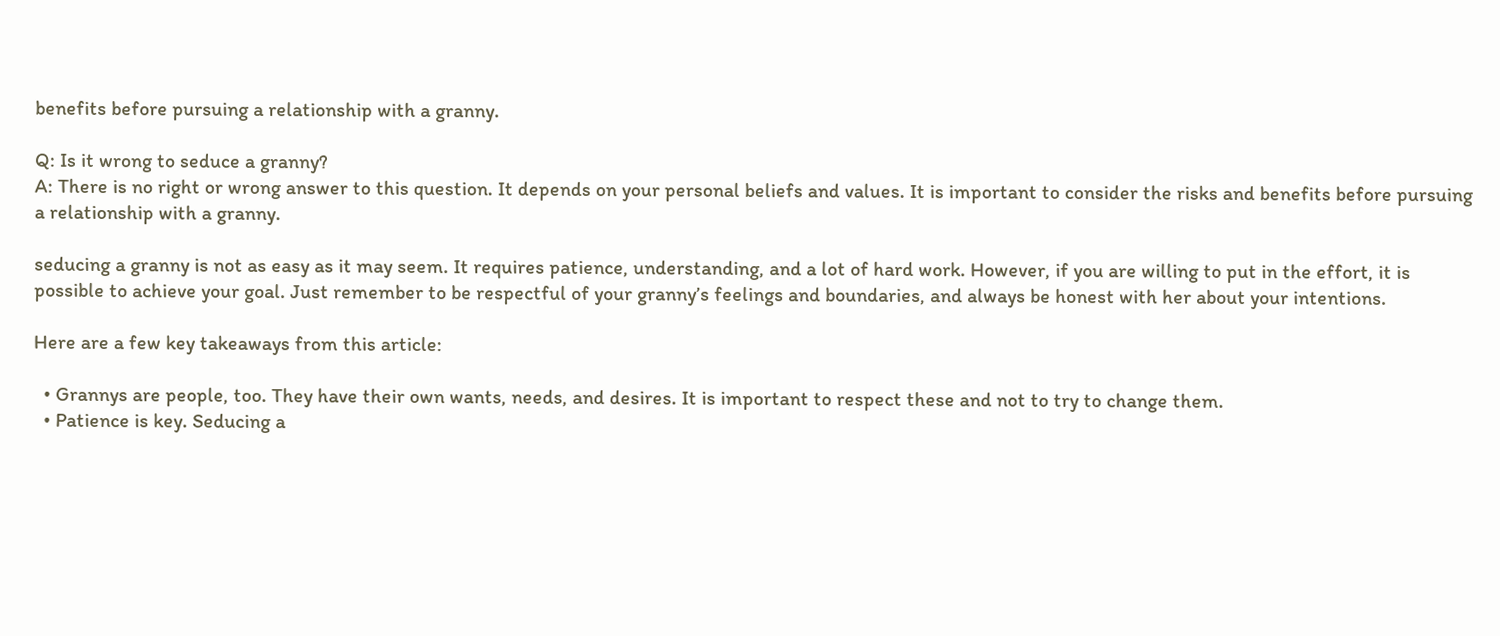benefits before pursuing a relationship with a granny.

Q: Is it wrong to seduce a granny?
A: There is no right or wrong answer to this question. It depends on your personal beliefs and values. It is important to consider the risks and benefits before pursuing a relationship with a granny.

seducing a granny is not as easy as it may seem. It requires patience, understanding, and a lot of hard work. However, if you are willing to put in the effort, it is possible to achieve your goal. Just remember to be respectful of your granny’s feelings and boundaries, and always be honest with her about your intentions.

Here are a few key takeaways from this article:

  • Grannys are people, too. They have their own wants, needs, and desires. It is important to respect these and not to try to change them.
  • Patience is key. Seducing a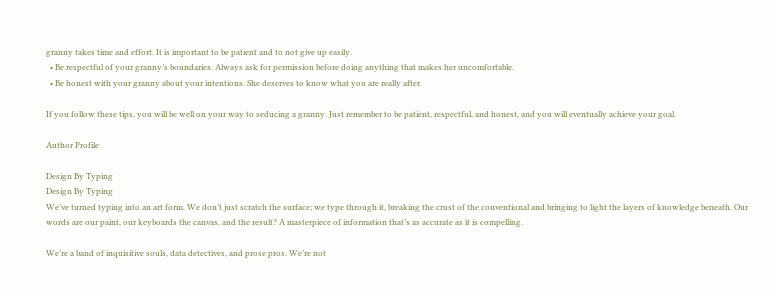granny takes time and effort. It is important to be patient and to not give up easily.
  • Be respectful of your granny’s boundaries. Always ask for permission before doing anything that makes her uncomfortable.
  • Be honest with your granny about your intentions. She deserves to know what you are really after.

If you follow these tips, you will be well on your way to seducing a granny. Just remember to be patient, respectful, and honest, and you will eventually achieve your goal.

Author Profile

Design By Typing
Design By Typing
We’ve turned typing into an art form. We don’t just scratch the surface; we type through it, breaking the crust of the conventional and bringing to light the layers of knowledge beneath. Our words are our paint, our keyboards the canvas, and the result? A masterpiece of information that’s as accurate as it is compelling.

We’re a band of inquisitive souls, data detectives, and prose pros. We’re not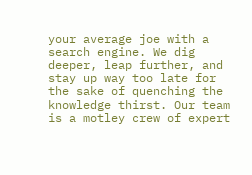your average joe with a search engine. We dig deeper, leap further, and stay up way too late for the sake of quenching the knowledge thirst. Our team is a motley crew of expert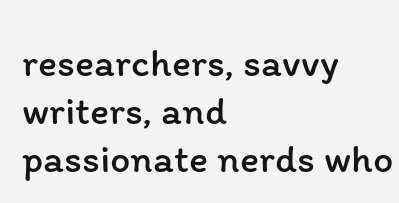researchers, savvy writers, and passionate nerds who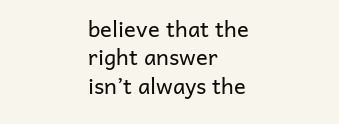believe that the right answer isn’t always the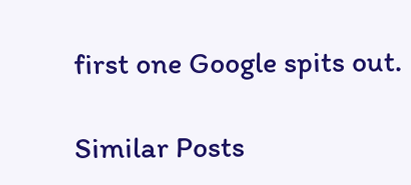first one Google spits out.

Similar Posts